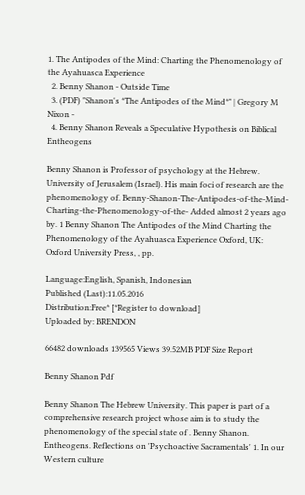1. The Antipodes of the Mind: Charting the Phenomenology of the Ayahuasca Experience
  2. Benny Shanon - Outside Time
  3. (PDF) "Shanon's *The Antipodes of the Mind*" | Gregory M Nixon -
  4. Benny Shanon Reveals a Speculative Hypothesis on Biblical Entheogens

Benny Shanon is Professor of psychology at the Hebrew. University of Jerusalem (Israel). His main foci of research are the phenomenology of. Benny-Shanon-The-Antipodes-of-the-Mind-Charting-the-Phenomenology-of-the- Added almost 2 years ago by. 1 Benny Shanon The Antipodes of the Mind Charting the Phenomenology of the Ayahuasca Experience Oxford, UK: Oxford University Press, , pp.

Language:English, Spanish, Indonesian
Published (Last):11.05.2016
Distribution:Free* [*Register to download]
Uploaded by: BRENDON

66482 downloads 139565 Views 39.52MB PDF Size Report

Benny Shanon Pdf

Benny Shanon The Hebrew University. This paper is part of a comprehensive research project whose aim is to study the phenomenology of the special state of . Benny Shanon. Entheogens. Reflections on 'Psychoactive Sacramentals' 1. In our Western culture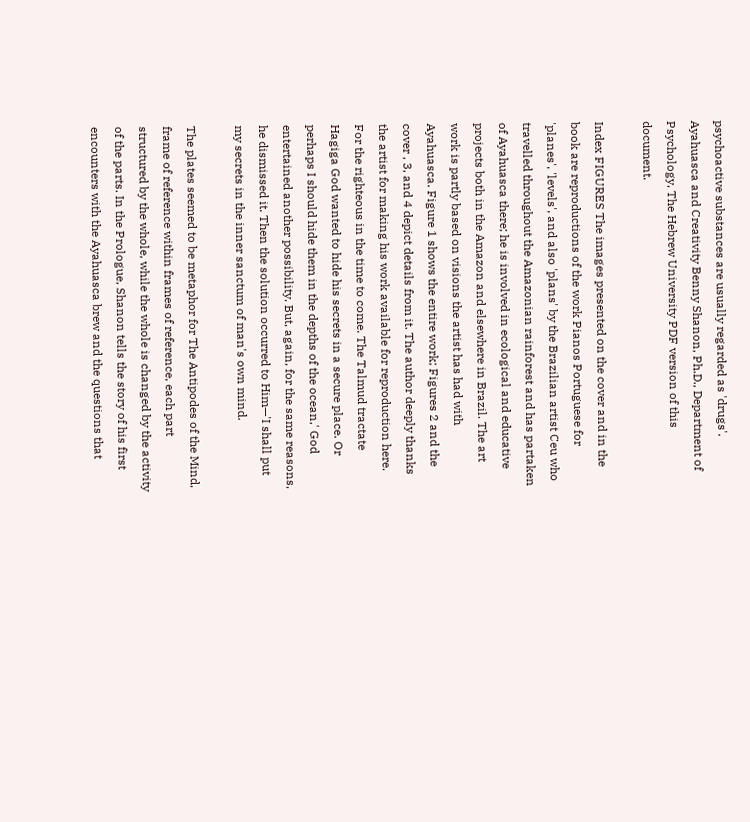psychoactive substances are usually regarded as 'drugs'. Ayahuasca and Creativity Benny Shanon, Ph.D., Department of Psychology, The Hebrew University PDF version of this document.

Index FIGURES The images presented on the cover and in the book are reproductions of the work Pianos Portuguese for 'planes', 'levels', and also 'plans' by the Brazilian artist Ceu who travelled throughout the Amazonian rainforest and has partaken of Ayahuasca there; he is involved in ecological and educative projects both in the Amazon and elsewhere in Brazil. The art work is partly based on visions the artist has had with Ayahuasca. Figure 1 shows the entire work; Figures 2 and the cover , 3, and 4 depict details from it. The author deeply thanks the artist for making his work available for reproduction here. For the righteous in the time to come. The Talmud tractate Hagiga God wanted to hide his secrets in a secure place. Or perhaps I should hide them in the depths of the ocean,' God entertained another possibility. But, again, for the same reasons, he dismissed it. Then the solution occurred to Him—'I shall put my secrets in the inner sanctum of man's own mind.

The plates seemed to be metaphor for The Antipodes of the Mind, frame of reference within frames of reference, each part structured by the whole, while the whole is changed by the activity of the parts. In the Prologue, Shanon tells the story of his first encounters with the Ayahuasca brew and the questions that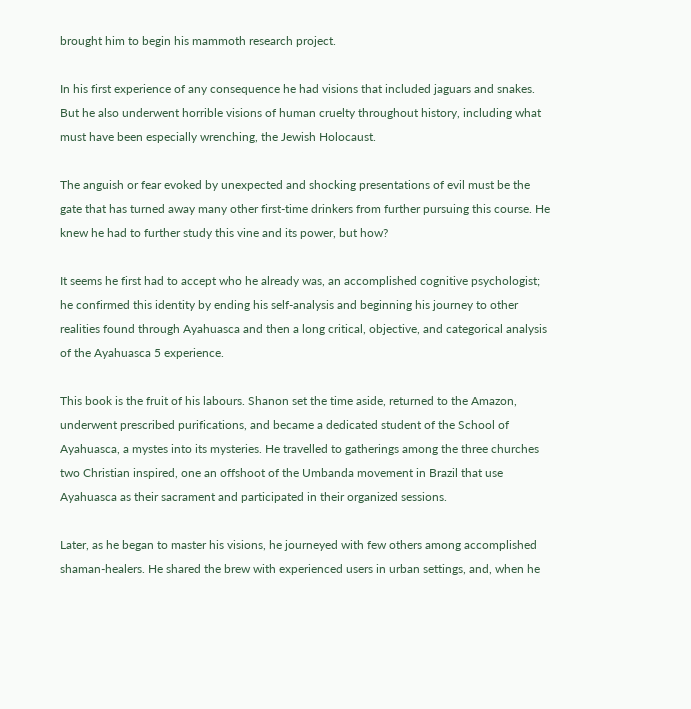brought him to begin his mammoth research project.

In his first experience of any consequence he had visions that included jaguars and snakes. But he also underwent horrible visions of human cruelty throughout history, including what must have been especially wrenching, the Jewish Holocaust.

The anguish or fear evoked by unexpected and shocking presentations of evil must be the gate that has turned away many other first-time drinkers from further pursuing this course. He knew he had to further study this vine and its power, but how?

It seems he first had to accept who he already was, an accomplished cognitive psychologist; he confirmed this identity by ending his self-analysis and beginning his journey to other realities found through Ayahuasca and then a long critical, objective, and categorical analysis of the Ayahuasca 5 experience.

This book is the fruit of his labours. Shanon set the time aside, returned to the Amazon, underwent prescribed purifications, and became a dedicated student of the School of Ayahuasca, a mystes into its mysteries. He travelled to gatherings among the three churches two Christian inspired, one an offshoot of the Umbanda movement in Brazil that use Ayahuasca as their sacrament and participated in their organized sessions.

Later, as he began to master his visions, he journeyed with few others among accomplished shaman-healers. He shared the brew with experienced users in urban settings, and, when he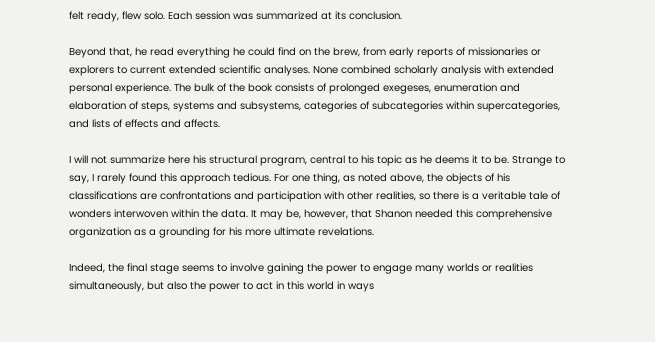felt ready, flew solo. Each session was summarized at its conclusion.

Beyond that, he read everything he could find on the brew, from early reports of missionaries or explorers to current extended scientific analyses. None combined scholarly analysis with extended personal experience. The bulk of the book consists of prolonged exegeses, enumeration and elaboration of steps, systems and subsystems, categories of subcategories within supercategories, and lists of effects and affects.

I will not summarize here his structural program, central to his topic as he deems it to be. Strange to say, I rarely found this approach tedious. For one thing, as noted above, the objects of his classifications are confrontations and participation with other realities, so there is a veritable tale of wonders interwoven within the data. It may be, however, that Shanon needed this comprehensive organization as a grounding for his more ultimate revelations.

Indeed, the final stage seems to involve gaining the power to engage many worlds or realities simultaneously, but also the power to act in this world in ways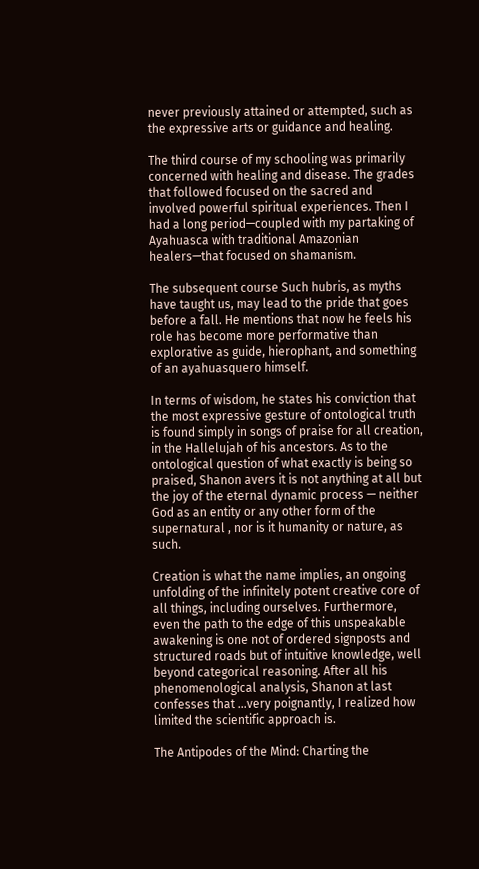never previously attained or attempted, such as the expressive arts or guidance and healing.

The third course of my schooling was primarily concerned with healing and disease. The grades that followed focused on the sacred and involved powerful spiritual experiences. Then I had a long period—coupled with my partaking of Ayahuasca with traditional Amazonian healers—that focused on shamanism.

The subsequent course Such hubris, as myths have taught us, may lead to the pride that goes before a fall. He mentions that now he feels his role has become more performative than explorative as guide, hierophant, and something of an ayahuasquero himself.

In terms of wisdom, he states his conviction that the most expressive gesture of ontological truth is found simply in songs of praise for all creation, in the Hallelujah of his ancestors. As to the ontological question of what exactly is being so praised, Shanon avers it is not anything at all but the joy of the eternal dynamic process — neither God as an entity or any other form of the supernatural , nor is it humanity or nature, as such.

Creation is what the name implies, an ongoing unfolding of the infinitely potent creative core of all things, including ourselves. Furthermore, even the path to the edge of this unspeakable awakening is one not of ordered signposts and structured roads but of intuitive knowledge, well beyond categorical reasoning. After all his phenomenological analysis, Shanon at last confesses that …very poignantly, I realized how limited the scientific approach is.

The Antipodes of the Mind: Charting the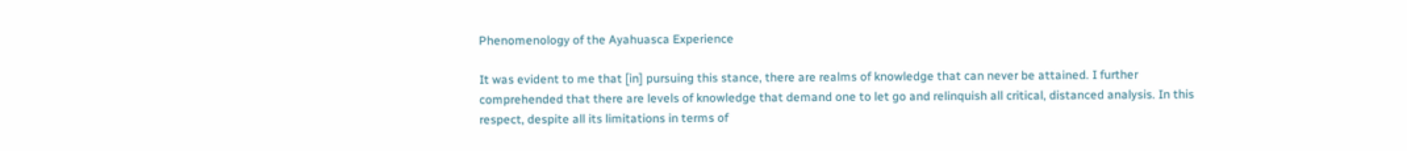Phenomenology of the Ayahuasca Experience

It was evident to me that [in] pursuing this stance, there are realms of knowledge that can never be attained. I further comprehended that there are levels of knowledge that demand one to let go and relinquish all critical, distanced analysis. In this respect, despite all its limitations in terms of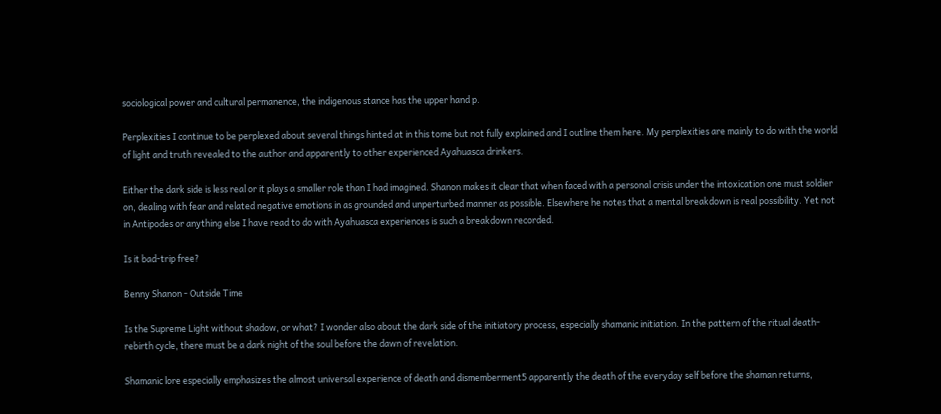sociological power and cultural permanence, the indigenous stance has the upper hand p.

Perplexities I continue to be perplexed about several things hinted at in this tome but not fully explained and I outline them here. My perplexities are mainly to do with the world of light and truth revealed to the author and apparently to other experienced Ayahuasca drinkers.

Either the dark side is less real or it plays a smaller role than I had imagined. Shanon makes it clear that when faced with a personal crisis under the intoxication one must soldier on, dealing with fear and related negative emotions in as grounded and unperturbed manner as possible. Elsewhere he notes that a mental breakdown is real possibility. Yet not in Antipodes or anything else I have read to do with Ayahuasca experiences is such a breakdown recorded.

Is it bad-trip free?

Benny Shanon - Outside Time

Is the Supreme Light without shadow, or what? I wonder also about the dark side of the initiatory process, especially shamanic initiation. In the pattern of the ritual death-rebirth cycle, there must be a dark night of the soul before the dawn of revelation.

Shamanic lore especially emphasizes the almost universal experience of death and dismemberment5 apparently the death of the everyday self before the shaman returns,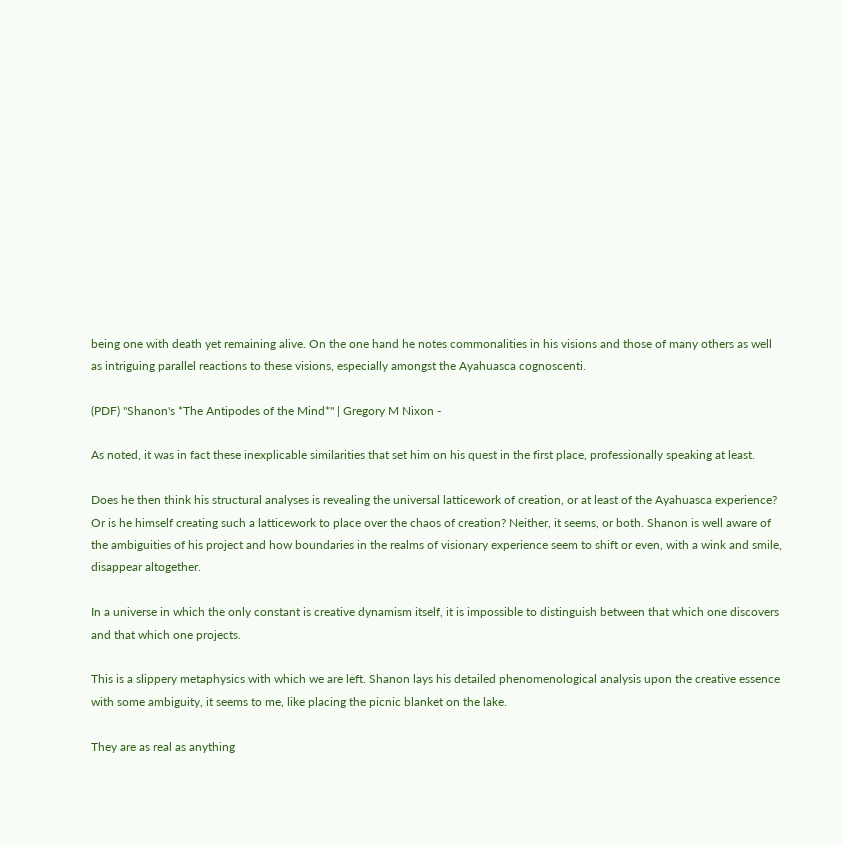being one with death yet remaining alive. On the one hand he notes commonalities in his visions and those of many others as well as intriguing parallel reactions to these visions, especially amongst the Ayahuasca cognoscenti.

(PDF) "Shanon's *The Antipodes of the Mind*" | Gregory M Nixon -

As noted, it was in fact these inexplicable similarities that set him on his quest in the first place, professionally speaking at least.

Does he then think his structural analyses is revealing the universal latticework of creation, or at least of the Ayahuasca experience? Or is he himself creating such a latticework to place over the chaos of creation? Neither, it seems, or both. Shanon is well aware of the ambiguities of his project and how boundaries in the realms of visionary experience seem to shift or even, with a wink and smile, disappear altogether.

In a universe in which the only constant is creative dynamism itself, it is impossible to distinguish between that which one discovers and that which one projects.

This is a slippery metaphysics with which we are left. Shanon lays his detailed phenomenological analysis upon the creative essence with some ambiguity, it seems to me, like placing the picnic blanket on the lake.

They are as real as anything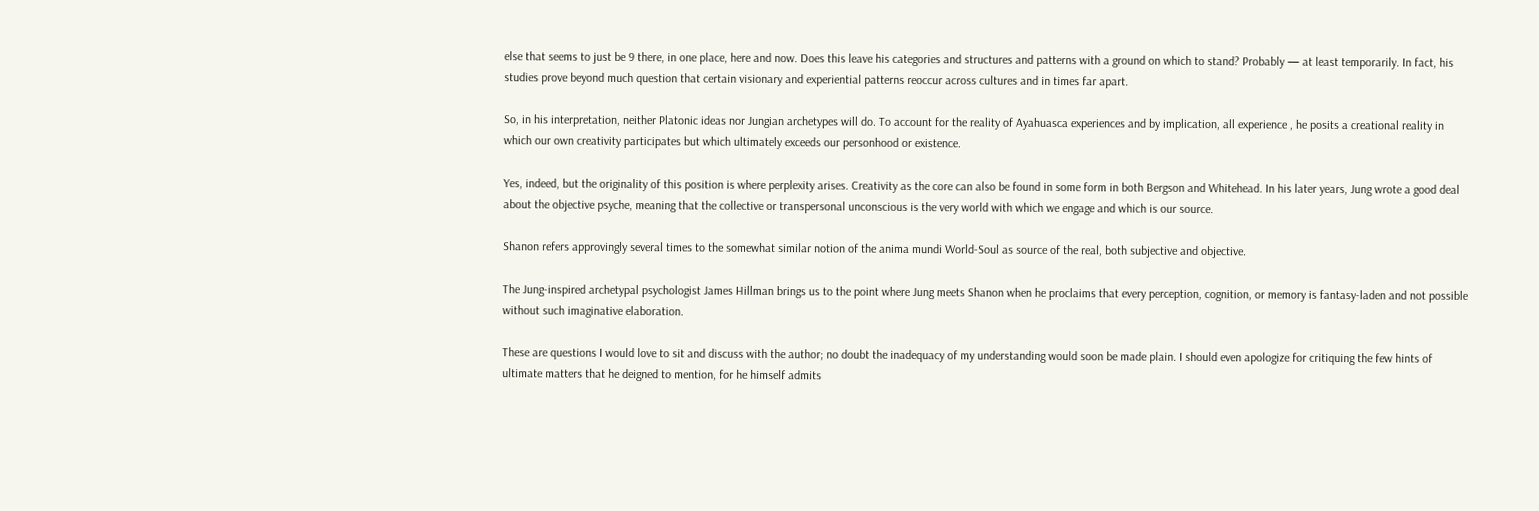else that seems to just be 9 there, in one place, here and now. Does this leave his categories and structures and patterns with a ground on which to stand? Probably — at least temporarily. In fact, his studies prove beyond much question that certain visionary and experiential patterns reoccur across cultures and in times far apart.

So, in his interpretation, neither Platonic ideas nor Jungian archetypes will do. To account for the reality of Ayahuasca experiences and by implication, all experience , he posits a creational reality in which our own creativity participates but which ultimately exceeds our personhood or existence.

Yes, indeed, but the originality of this position is where perplexity arises. Creativity as the core can also be found in some form in both Bergson and Whitehead. In his later years, Jung wrote a good deal about the objective psyche, meaning that the collective or transpersonal unconscious is the very world with which we engage and which is our source.

Shanon refers approvingly several times to the somewhat similar notion of the anima mundi World-Soul as source of the real, both subjective and objective.

The Jung-inspired archetypal psychologist James Hillman brings us to the point where Jung meets Shanon when he proclaims that every perception, cognition, or memory is fantasy-laden and not possible without such imaginative elaboration.

These are questions I would love to sit and discuss with the author; no doubt the inadequacy of my understanding would soon be made plain. I should even apologize for critiquing the few hints of ultimate matters that he deigned to mention, for he himself admits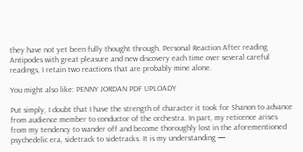they have not yet been fully thought through. Personal Reaction After reading Antipodes with great pleasure and new discovery each time over several careful readings, I retain two reactions that are probably mine alone.

You might also like: PENNY JORDAN PDF UPLOADY

Put simply, I doubt that I have the strength of character it took for Shanon to advance from audience member to conductor of the orchestra. In part, my reticence arises from my tendency to wander off and become thoroughly lost in the aforementioned psychedelic era, sidetrack to sidetracks. It is my understanding —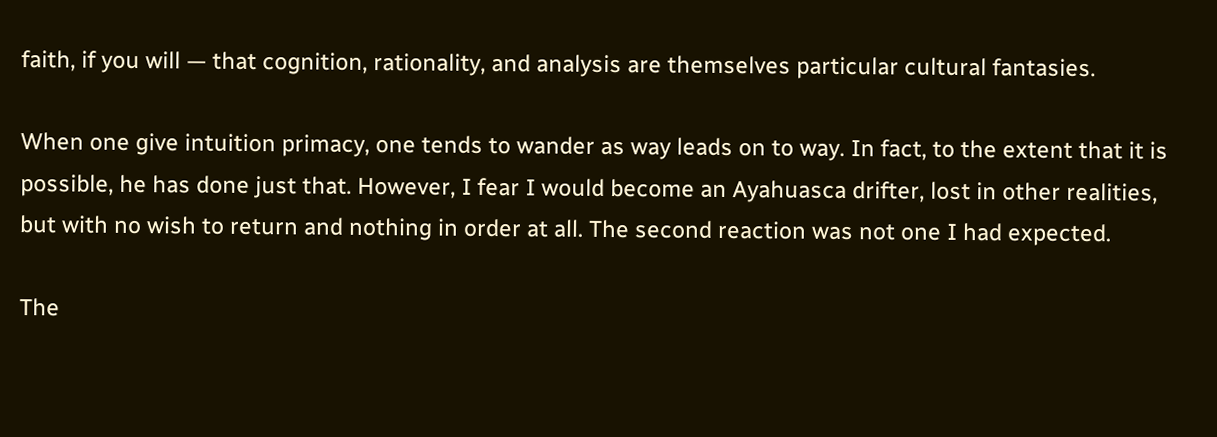faith, if you will — that cognition, rationality, and analysis are themselves particular cultural fantasies.

When one give intuition primacy, one tends to wander as way leads on to way. In fact, to the extent that it is possible, he has done just that. However, I fear I would become an Ayahuasca drifter, lost in other realities, but with no wish to return and nothing in order at all. The second reaction was not one I had expected.

The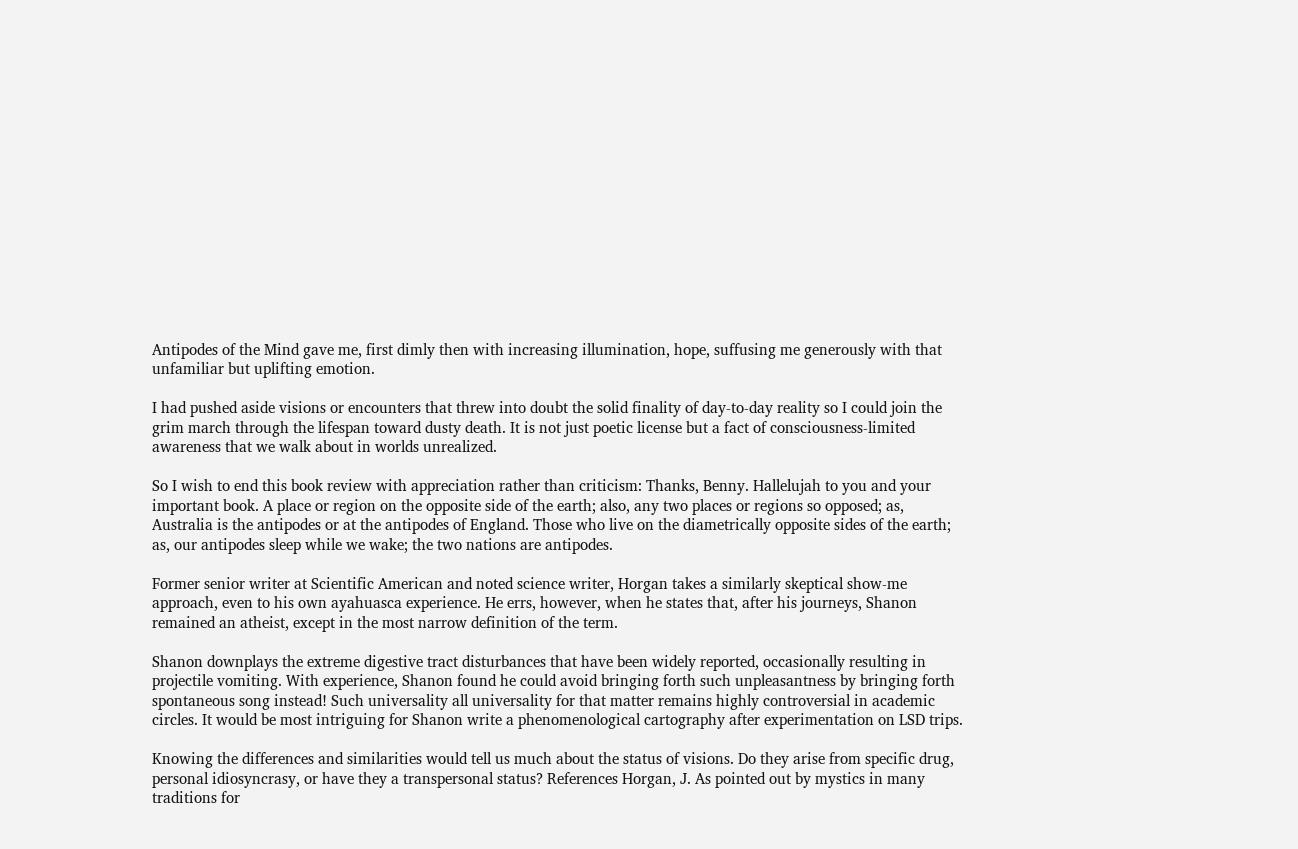Antipodes of the Mind gave me, first dimly then with increasing illumination, hope, suffusing me generously with that unfamiliar but uplifting emotion.

I had pushed aside visions or encounters that threw into doubt the solid finality of day-to-day reality so I could join the grim march through the lifespan toward dusty death. It is not just poetic license but a fact of consciousness-limited awareness that we walk about in worlds unrealized.

So I wish to end this book review with appreciation rather than criticism: Thanks, Benny. Hallelujah to you and your important book. A place or region on the opposite side of the earth; also, any two places or regions so opposed; as, Australia is the antipodes or at the antipodes of England. Those who live on the diametrically opposite sides of the earth; as, our antipodes sleep while we wake; the two nations are antipodes.

Former senior writer at Scientific American and noted science writer, Horgan takes a similarly skeptical show-me approach, even to his own ayahuasca experience. He errs, however, when he states that, after his journeys, Shanon remained an atheist, except in the most narrow definition of the term.

Shanon downplays the extreme digestive tract disturbances that have been widely reported, occasionally resulting in projectile vomiting. With experience, Shanon found he could avoid bringing forth such unpleasantness by bringing forth spontaneous song instead! Such universality all universality for that matter remains highly controversial in academic circles. It would be most intriguing for Shanon write a phenomenological cartography after experimentation on LSD trips.

Knowing the differences and similarities would tell us much about the status of visions. Do they arise from specific drug, personal idiosyncrasy, or have they a transpersonal status? References Horgan, J. As pointed out by mystics in many traditions for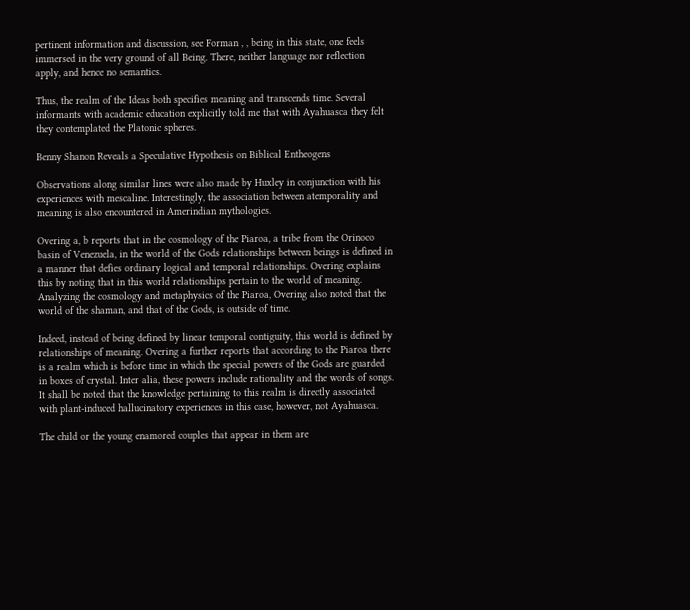pertinent information and discussion, see Forman , , being in this state, one feels immersed in the very ground of all Being. There, neither language nor reflection apply, and hence no semantics.

Thus, the realm of the Ideas both specifies meaning and transcends time. Several informants with academic education explicitly told me that with Ayahuasca they felt they contemplated the Platonic spheres.

Benny Shanon Reveals a Speculative Hypothesis on Biblical Entheogens

Observations along similar lines were also made by Huxley in conjunction with his experiences with mescaline. Interestingly, the association between atemporality and meaning is also encountered in Amerindian mythologies.

Overing a, b reports that in the cosmology of the Piaroa, a tribe from the Orinoco basin of Venezuela, in the world of the Gods relationships between beings is defined in a manner that defies ordinary logical and temporal relationships. Overing explains this by noting that in this world relationships pertain to the world of meaning. Analyzing the cosmology and metaphysics of the Piaroa, Overing also noted that the world of the shaman, and that of the Gods, is outside of time.

Indeed, instead of being defined by linear temporal contiguity, this world is defined by relationships of meaning. Overing a further reports that according to the Piaroa there is a realm which is before time in which the special powers of the Gods are guarded in boxes of crystal. Inter alia, these powers include rationality and the words of songs. It shall be noted that the knowledge pertaining to this realm is directly associated with plant-induced hallucinatory experiences in this case, however, not Ayahuasca.

The child or the young enamored couples that appear in them are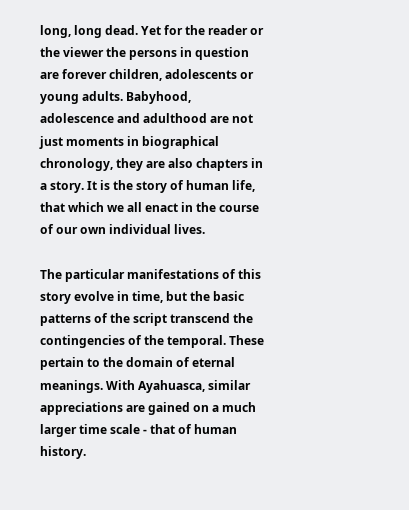long, long dead. Yet for the reader or the viewer the persons in question are forever children, adolescents or young adults. Babyhood, adolescence and adulthood are not just moments in biographical chronology, they are also chapters in a story. It is the story of human life, that which we all enact in the course of our own individual lives.

The particular manifestations of this story evolve in time, but the basic patterns of the script transcend the contingencies of the temporal. These pertain to the domain of eternal meanings. With Ayahuasca, similar appreciations are gained on a much larger time scale - that of human history.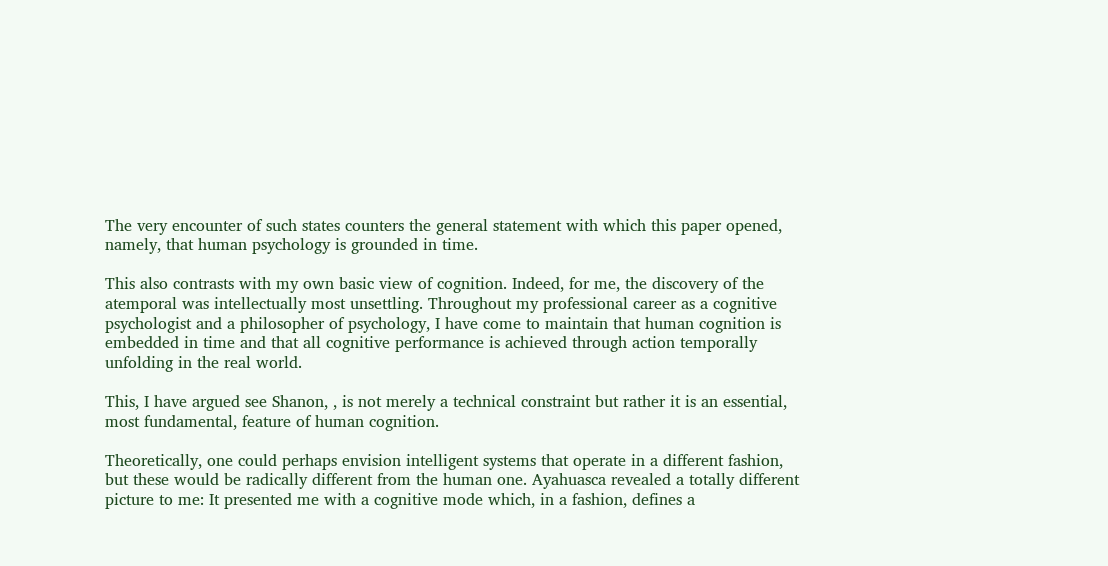The very encounter of such states counters the general statement with which this paper opened, namely, that human psychology is grounded in time.

This also contrasts with my own basic view of cognition. Indeed, for me, the discovery of the atemporal was intellectually most unsettling. Throughout my professional career as a cognitive psychologist and a philosopher of psychology, I have come to maintain that human cognition is embedded in time and that all cognitive performance is achieved through action temporally unfolding in the real world.

This, I have argued see Shanon, , is not merely a technical constraint but rather it is an essential, most fundamental, feature of human cognition.

Theoretically, one could perhaps envision intelligent systems that operate in a different fashion, but these would be radically different from the human one. Ayahuasca revealed a totally different picture to me: It presented me with a cognitive mode which, in a fashion, defines a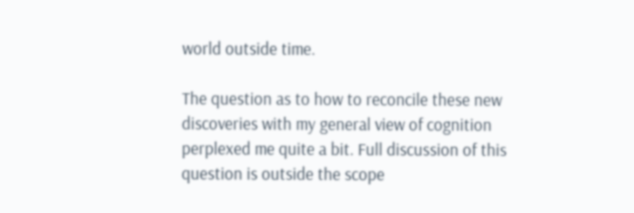world outside time.

The question as to how to reconcile these new discoveries with my general view of cognition perplexed me quite a bit. Full discussion of this question is outside the scope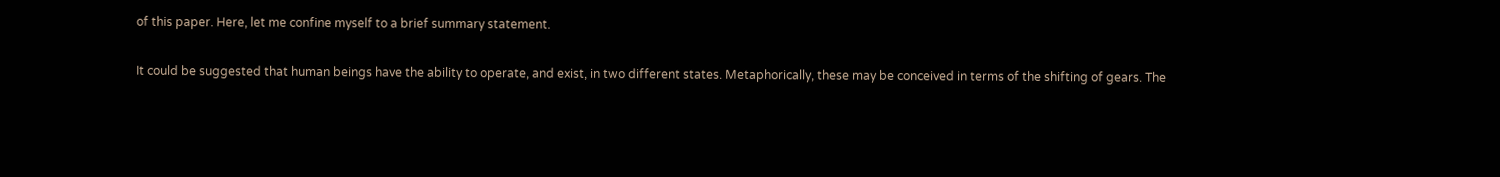of this paper. Here, let me confine myself to a brief summary statement.

It could be suggested that human beings have the ability to operate, and exist, in two different states. Metaphorically, these may be conceived in terms of the shifting of gears. The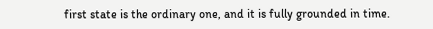first state is the ordinary one, and it is fully grounded in time.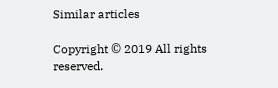Similar articles

Copyright © 2019 All rights reserved.